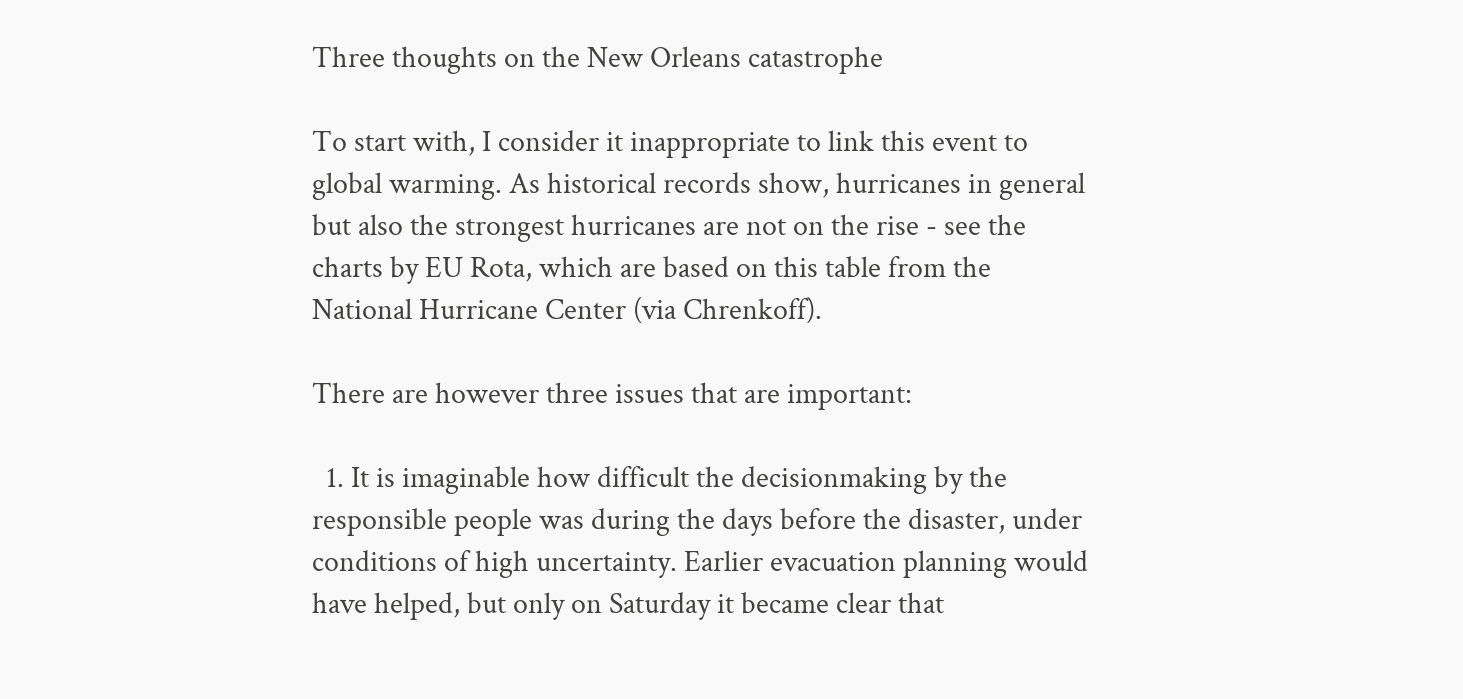Three thoughts on the New Orleans catastrophe

To start with, I consider it inappropriate to link this event to global warming. As historical records show, hurricanes in general but also the strongest hurricanes are not on the rise - see the charts by EU Rota, which are based on this table from the National Hurricane Center (via Chrenkoff).

There are however three issues that are important:

  1. It is imaginable how difficult the decisionmaking by the responsible people was during the days before the disaster, under conditions of high uncertainty. Earlier evacuation planning would have helped, but only on Saturday it became clear that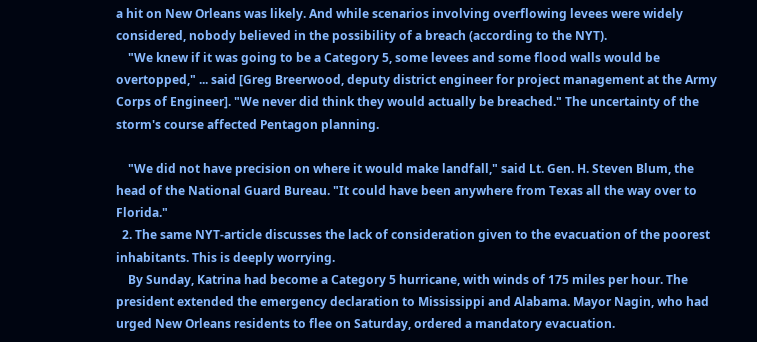a hit on New Orleans was likely. And while scenarios involving overflowing levees were widely considered, nobody believed in the possibility of a breach (according to the NYT).
    "We knew if it was going to be a Category 5, some levees and some flood walls would be overtopped," ... said [Greg Breerwood, deputy district engineer for project management at the Army Corps of Engineer]. "We never did think they would actually be breached." The uncertainty of the storm's course affected Pentagon planning.

    "We did not have precision on where it would make landfall," said Lt. Gen. H. Steven Blum, the head of the National Guard Bureau. "It could have been anywhere from Texas all the way over to Florida."
  2. The same NYT-article discusses the lack of consideration given to the evacuation of the poorest inhabitants. This is deeply worrying.
    By Sunday, Katrina had become a Category 5 hurricane, with winds of 175 miles per hour. The president extended the emergency declaration to Mississippi and Alabama. Mayor Nagin, who had urged New Orleans residents to flee on Saturday, ordered a mandatory evacuation.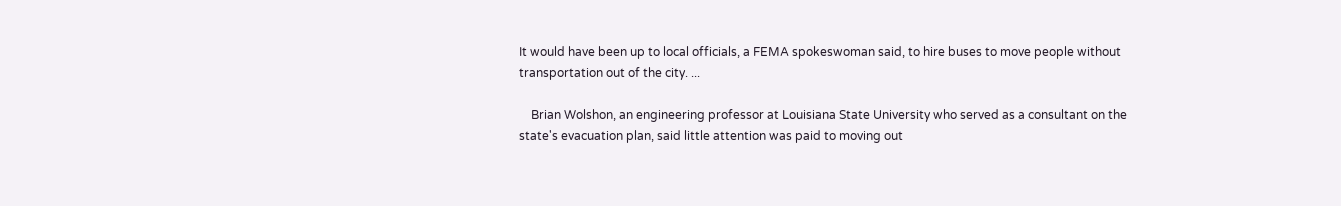It would have been up to local officials, a FEMA spokeswoman said, to hire buses to move people without transportation out of the city. ...

    Brian Wolshon, an engineering professor at Louisiana State University who served as a consultant on the state's evacuation plan, said little attention was paid to moving out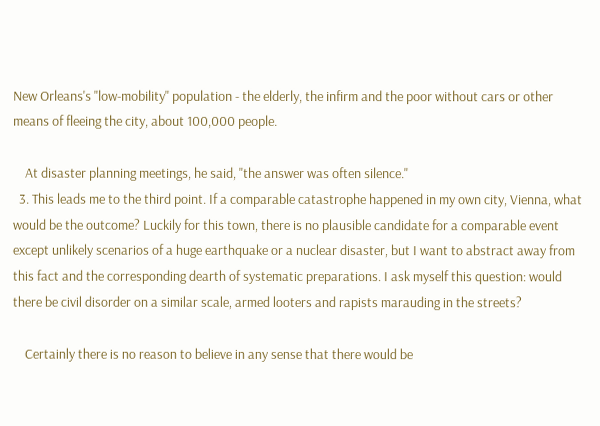New Orleans's "low-mobility" population - the elderly, the infirm and the poor without cars or other means of fleeing the city, about 100,000 people.

    At disaster planning meetings, he said, "the answer was often silence."
  3. This leads me to the third point. If a comparable catastrophe happened in my own city, Vienna, what would be the outcome? Luckily for this town, there is no plausible candidate for a comparable event except unlikely scenarios of a huge earthquake or a nuclear disaster, but I want to abstract away from this fact and the corresponding dearth of systematic preparations. I ask myself this question: would there be civil disorder on a similar scale, armed looters and rapists marauding in the streets?

    Certainly there is no reason to believe in any sense that there would be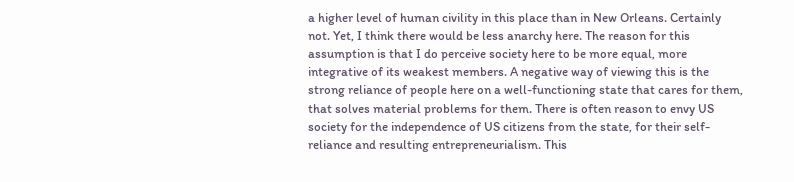a higher level of human civility in this place than in New Orleans. Certainly not. Yet, I think there would be less anarchy here. The reason for this assumption is that I do perceive society here to be more equal, more integrative of its weakest members. A negative way of viewing this is the strong reliance of people here on a well-functioning state that cares for them, that solves material problems for them. There is often reason to envy US society for the independence of US citizens from the state, for their self-reliance and resulting entrepreneurialism. This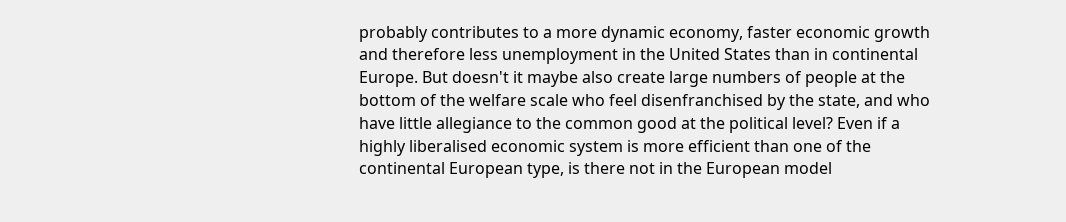probably contributes to a more dynamic economy, faster economic growth and therefore less unemployment in the United States than in continental Europe. But doesn't it maybe also create large numbers of people at the bottom of the welfare scale who feel disenfranchised by the state, and who have little allegiance to the common good at the political level? Even if a highly liberalised economic system is more efficient than one of the continental European type, is there not in the European model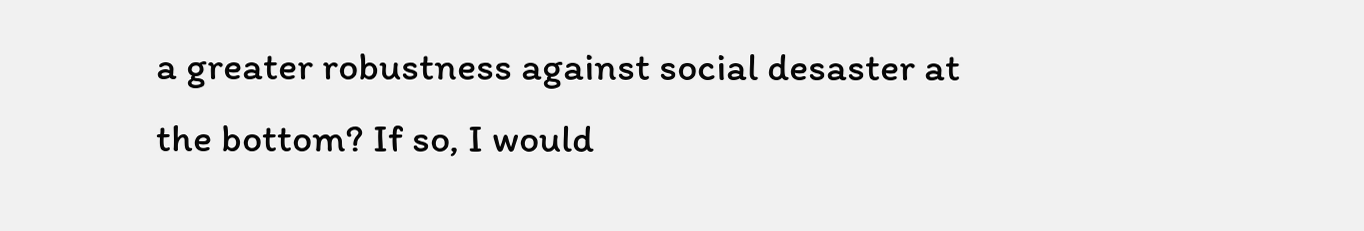a greater robustness against social desaster at the bottom? If so, I would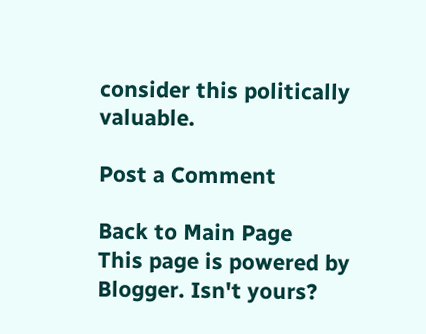consider this politically valuable.

Post a Comment

Back to Main Page
This page is powered by Blogger. Isn't yours?